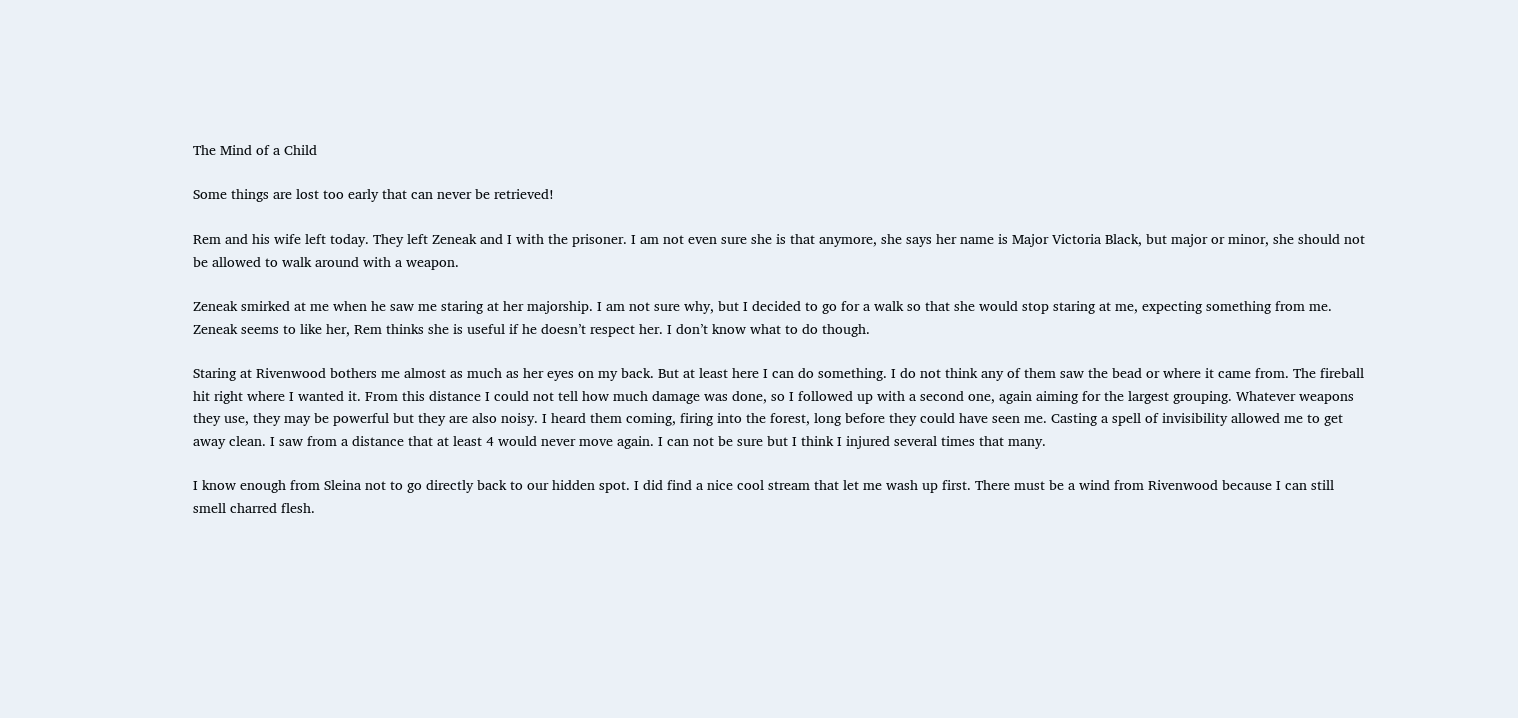The Mind of a Child

Some things are lost too early that can never be retrieved!

Rem and his wife left today. They left Zeneak and I with the prisoner. I am not even sure she is that anymore, she says her name is Major Victoria Black, but major or minor, she should not be allowed to walk around with a weapon.

Zeneak smirked at me when he saw me staring at her majorship. I am not sure why, but I decided to go for a walk so that she would stop staring at me, expecting something from me. Zeneak seems to like her, Rem thinks she is useful if he doesn’t respect her. I don’t know what to do though.

Staring at Rivenwood bothers me almost as much as her eyes on my back. But at least here I can do something. I do not think any of them saw the bead or where it came from. The fireball hit right where I wanted it. From this distance I could not tell how much damage was done, so I followed up with a second one, again aiming for the largest grouping. Whatever weapons they use, they may be powerful but they are also noisy. I heard them coming, firing into the forest, long before they could have seen me. Casting a spell of invisibility allowed me to get away clean. I saw from a distance that at least 4 would never move again. I can not be sure but I think I injured several times that many.

I know enough from Sleina not to go directly back to our hidden spot. I did find a nice cool stream that let me wash up first. There must be a wind from Rivenwood because I can still smell charred flesh.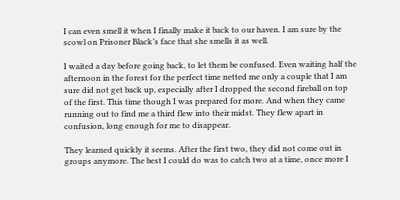I can even smell it when I finally make it back to our haven. I am sure by the scowl on Prisoner Black’s face that she smells it as well.

I waited a day before going back, to let them be confused. Even waiting half the afternoon in the forest for the perfect time netted me only a couple that I am sure did not get back up, especially after I dropped the second fireball on top of the first. This time though I was prepared for more. And when they came running out to find me a third flew into their midst. They flew apart in confusion, long enough for me to disappear.

They learned quickly it seems. After the first two, they did not come out in groups anymore. The best I could do was to catch two at a time, once more I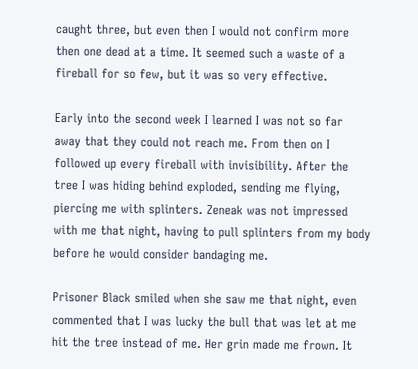caught three, but even then I would not confirm more then one dead at a time. It seemed such a waste of a fireball for so few, but it was so very effective.

Early into the second week I learned I was not so far away that they could not reach me. From then on I followed up every fireball with invisibility. After the tree I was hiding behind exploded, sending me flying, piercing me with splinters. Zeneak was not impressed with me that night, having to pull splinters from my body before he would consider bandaging me.

Prisoner Black smiled when she saw me that night, even commented that I was lucky the bull that was let at me hit the tree instead of me. Her grin made me frown. It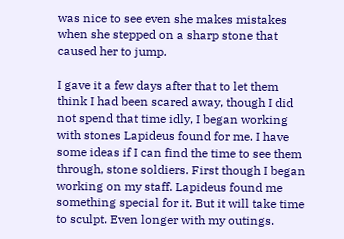was nice to see even she makes mistakes when she stepped on a sharp stone that caused her to jump.

I gave it a few days after that to let them think I had been scared away, though I did not spend that time idly, I began working with stones Lapideus found for me. I have some ideas if I can find the time to see them through, stone soldiers. First though I began working on my staff. Lapideus found me something special for it. But it will take time to sculpt. Even longer with my outings.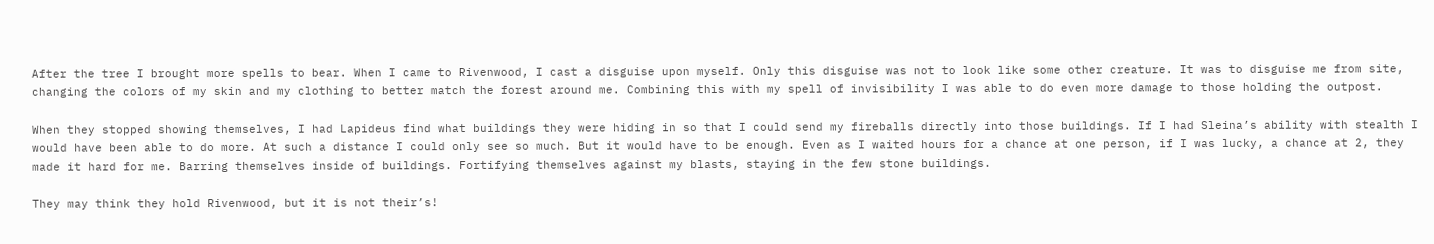After the tree I brought more spells to bear. When I came to Rivenwood, I cast a disguise upon myself. Only this disguise was not to look like some other creature. It was to disguise me from site, changing the colors of my skin and my clothing to better match the forest around me. Combining this with my spell of invisibility I was able to do even more damage to those holding the outpost.

When they stopped showing themselves, I had Lapideus find what buildings they were hiding in so that I could send my fireballs directly into those buildings. If I had Sleina’s ability with stealth I would have been able to do more. At such a distance I could only see so much. But it would have to be enough. Even as I waited hours for a chance at one person, if I was lucky, a chance at 2, they made it hard for me. Barring themselves inside of buildings. Fortifying themselves against my blasts, staying in the few stone buildings.

They may think they hold Rivenwood, but it is not their’s!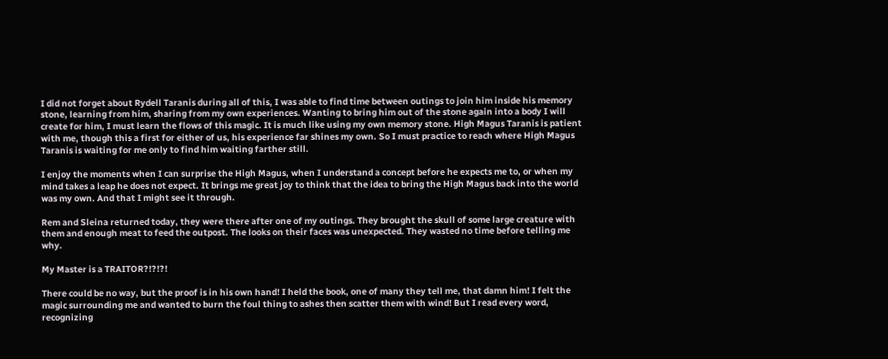I did not forget about Rydell Taranis during all of this, I was able to find time between outings to join him inside his memory stone, learning from him, sharing from my own experiences. Wanting to bring him out of the stone again into a body I will create for him, I must learn the flows of this magic. It is much like using my own memory stone. High Magus Taranis is patient with me, though this a first for either of us, his experience far shines my own. So I must practice to reach where High Magus Taranis is waiting for me only to find him waiting farther still.

I enjoy the moments when I can surprise the High Magus, when I understand a concept before he expects me to, or when my mind takes a leap he does not expect. It brings me great joy to think that the idea to bring the High Magus back into the world was my own. And that I might see it through.

Rem and Sleina returned today, they were there after one of my outings. They brought the skull of some large creature with them and enough meat to feed the outpost. The looks on their faces was unexpected. They wasted no time before telling me why.

My Master is a TRAITOR?!?!?!

There could be no way, but the proof is in his own hand! I held the book, one of many they tell me, that damn him! I felt the magic surrounding me and wanted to burn the foul thing to ashes then scatter them with wind! But I read every word, recognizing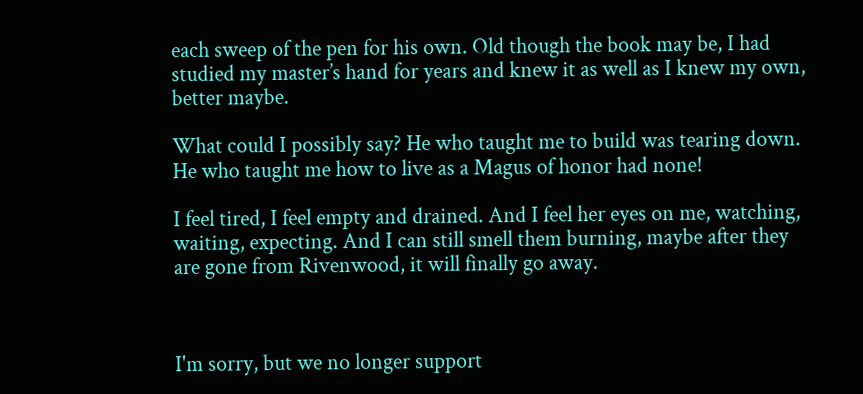each sweep of the pen for his own. Old though the book may be, I had studied my master’s hand for years and knew it as well as I knew my own, better maybe.

What could I possibly say? He who taught me to build was tearing down. He who taught me how to live as a Magus of honor had none!

I feel tired, I feel empty and drained. And I feel her eyes on me, watching, waiting, expecting. And I can still smell them burning, maybe after they are gone from Rivenwood, it will finally go away.



I'm sorry, but we no longer support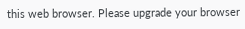this web browser. Please upgrade your browser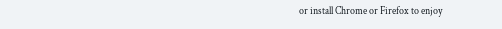or install Chrome or Firefox to enjoy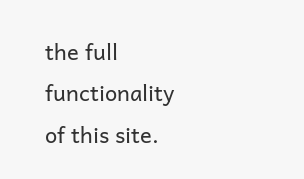the full functionality of this site.